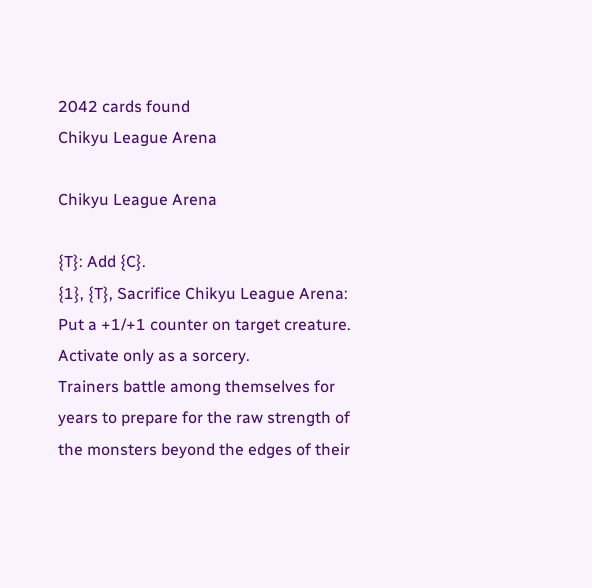2042 cards found
Chikyu League Arena

Chikyu League Arena

{T}: Add {C}.
{1}, {T}, Sacrifice Chikyu League Arena: Put a +1/+1 counter on target creature. Activate only as a sorcery.
Trainers battle among themselves for years to prepare for the raw strength of the monsters beyond the edges of their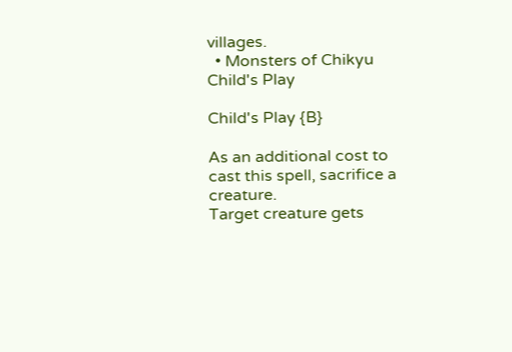villages.
  • Monsters of Chikyu
Child's Play

Child's Play {B}

As an additional cost to cast this spell, sacrifice a creature.
Target creature gets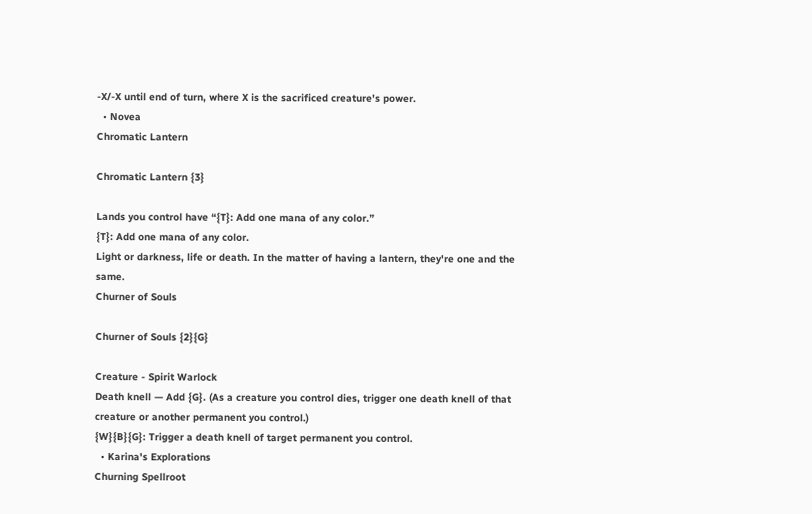-X/-X until end of turn, where X is the sacrificed creature's power.
  • Novea
Chromatic Lantern

Chromatic Lantern {3}

Lands you control have “{T}: Add one mana of any color.”
{T}: Add one mana of any color.
Light or darkness, life or death. In the matter of having a lantern, they're one and the same.
Churner of Souls

Churner of Souls {2}{G}

Creature - Spirit Warlock
Death knell — Add {G}. (As a creature you control dies, trigger one death knell of that creature or another permanent you control.)
{W}{B}{G}: Trigger a death knell of target permanent you control.
  • Karina's Explorations
Churning Spellroot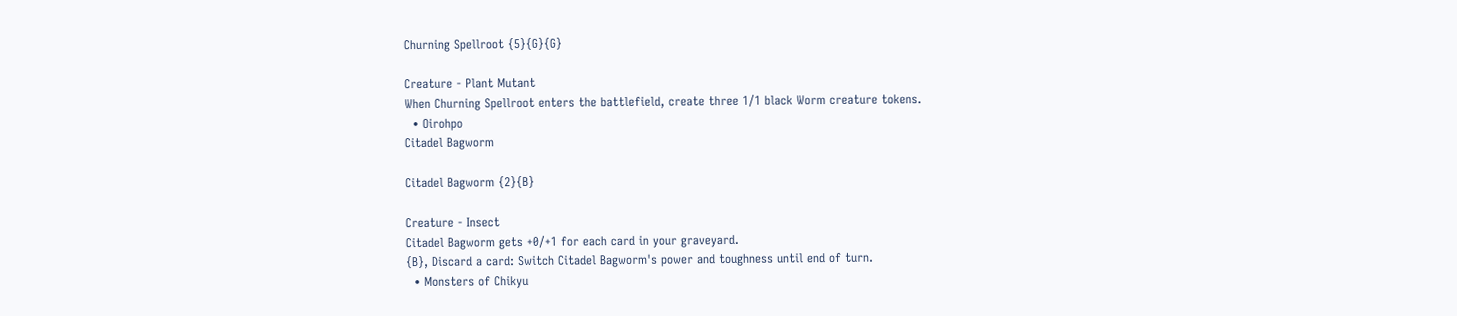Churning Spellroot {5}{G}{G}

Creature - Plant Mutant
When Churning Spellroot enters the battlefield, create three 1/1 black Worm creature tokens.
  • Oirohpo
Citadel Bagworm

Citadel Bagworm {2}{B}

Creature - Insect
Citadel Bagworm gets +0/+1 for each card in your graveyard.
{B}, Discard a card: Switch Citadel Bagworm's power and toughness until end of turn.
  • Monsters of Chikyu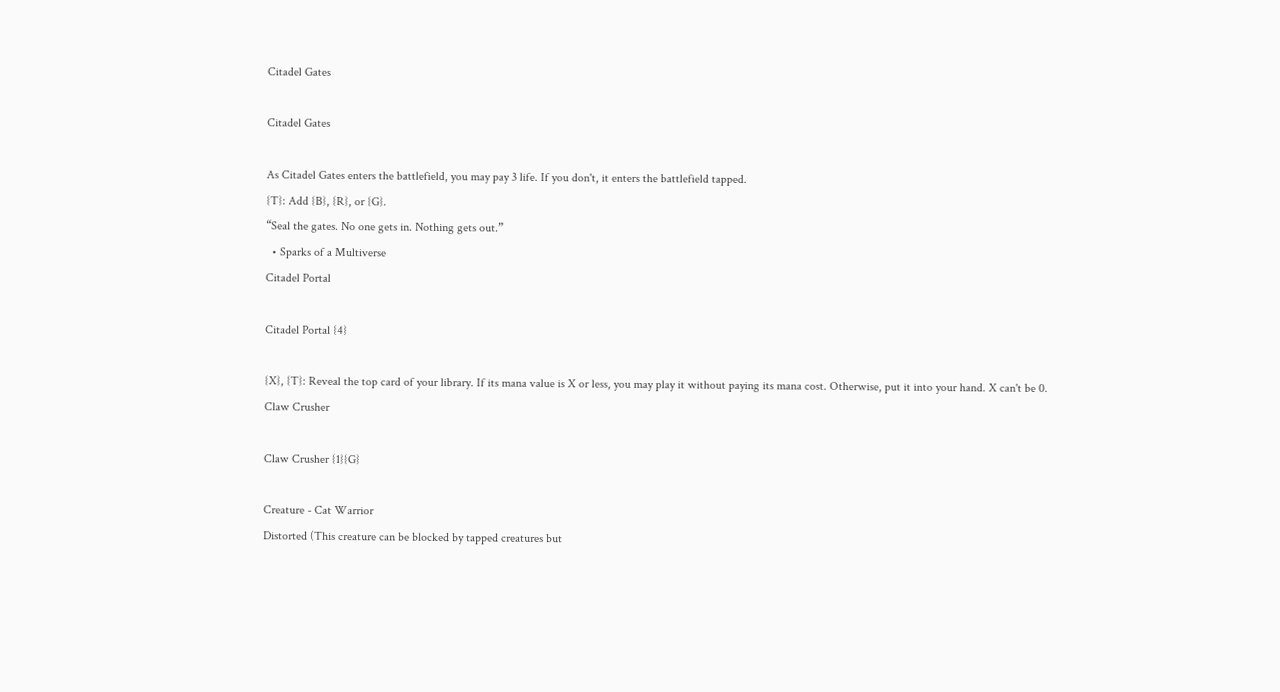Citadel Gates

Citadel Gates

As Citadel Gates enters the battlefield, you may pay 3 life. If you don't, it enters the battlefield tapped.
{T}: Add {B}, {R}, or {G}.
“Seal the gates. No one gets in. Nothing gets out.”
  • Sparks of a Multiverse
Citadel Portal

Citadel Portal {4}

{X}, {T}: Reveal the top card of your library. If its mana value is X or less, you may play it without paying its mana cost. Otherwise, put it into your hand. X can't be 0.
Claw Crusher

Claw Crusher {1}{G}

Creature - Cat Warrior
Distorted (This creature can be blocked by tapped creatures but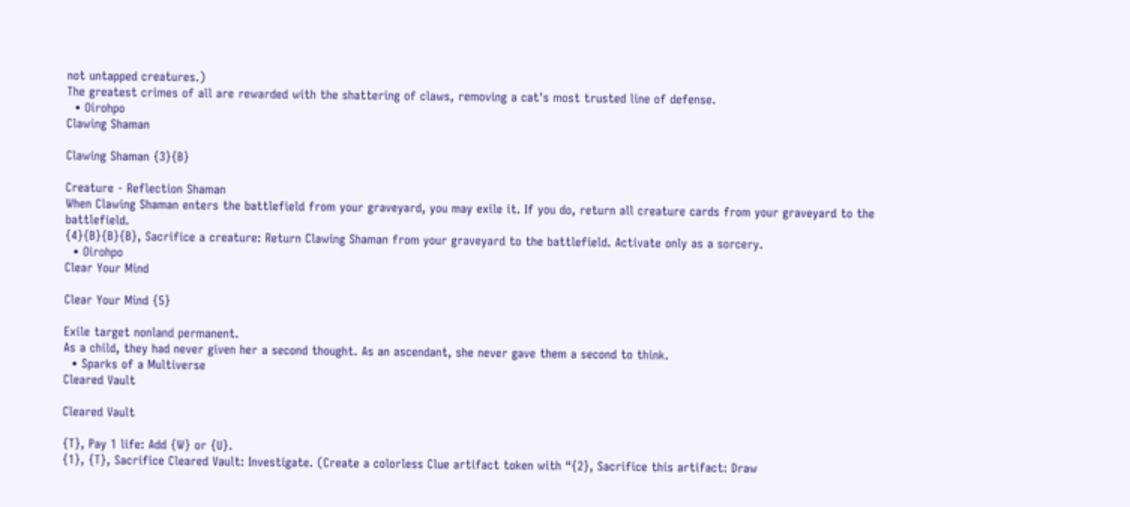not untapped creatures.)
The greatest crimes of all are rewarded with the shattering of claws, removing a cat's most trusted line of defense.
  • Oirohpo
Clawing Shaman

Clawing Shaman {3}{B}

Creature - Reflection Shaman
When Clawing Shaman enters the battlefield from your graveyard, you may exile it. If you do, return all creature cards from your graveyard to the battlefield.
{4}{B}{B}{B}, Sacrifice a creature: Return Clawing Shaman from your graveyard to the battlefield. Activate only as a sorcery.
  • Oirohpo
Clear Your Mind

Clear Your Mind {5}

Exile target nonland permanent.
As a child, they had never given her a second thought. As an ascendant, she never gave them a second to think.
  • Sparks of a Multiverse
Cleared Vault

Cleared Vault

{T}, Pay 1 life: Add {W} or {U}.
{1}, {T}, Sacrifice Cleared Vault: Investigate. (Create a colorless Clue artifact token with “{2}, Sacrifice this artifact: Draw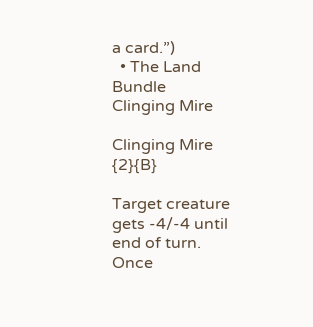a card.”)
  • The Land Bundle
Clinging Mire

Clinging Mire {2}{B}

Target creature gets -4/-4 until end of turn.
Once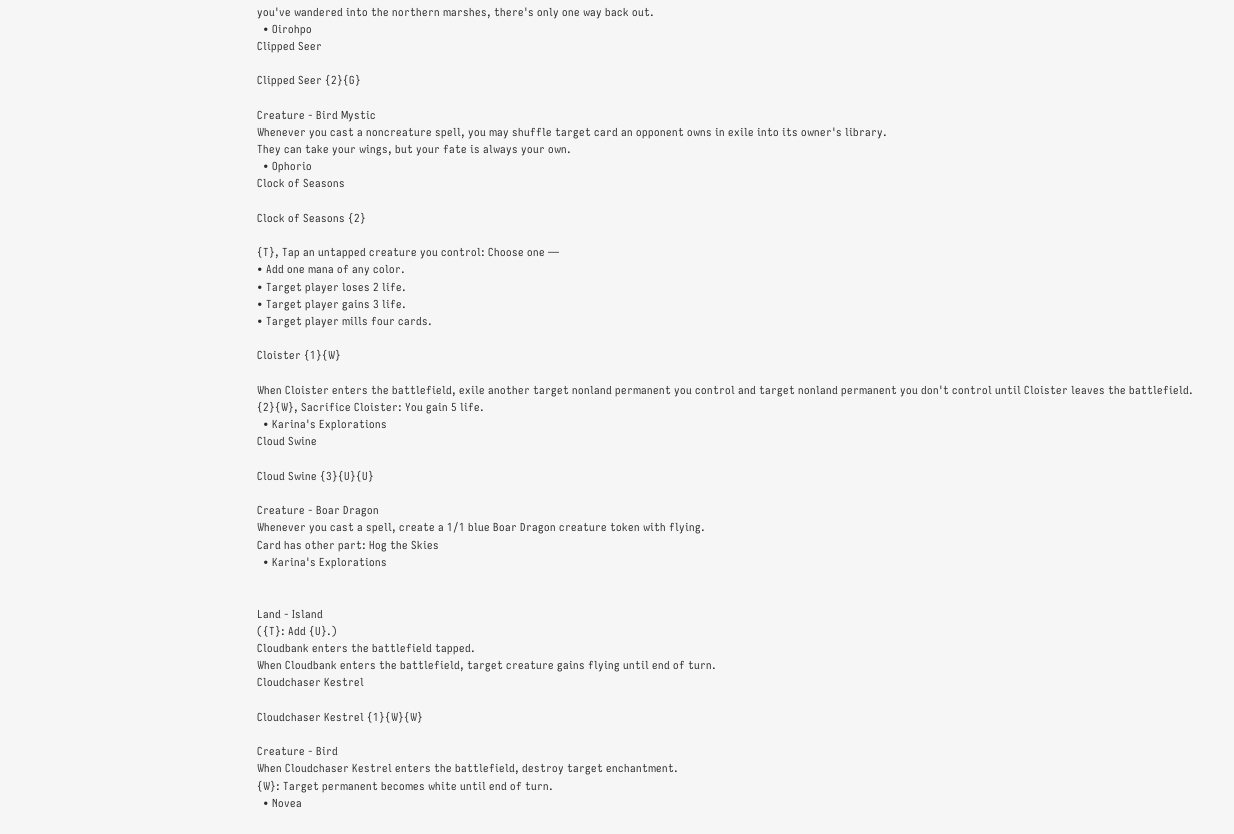you've wandered into the northern marshes, there's only one way back out.
  • Oirohpo
Clipped Seer

Clipped Seer {2}{G}

Creature - Bird Mystic
Whenever you cast a noncreature spell, you may shuffle target card an opponent owns in exile into its owner's library.
They can take your wings, but your fate is always your own.
  • Ophorio
Clock of Seasons

Clock of Seasons {2}

{T}, Tap an untapped creature you control: Choose one —
• Add one mana of any color.
• Target player loses 2 life.
• Target player gains 3 life.
• Target player mills four cards.

Cloister {1}{W}

When Cloister enters the battlefield, exile another target nonland permanent you control and target nonland permanent you don't control until Cloister leaves the battlefield.
{2}{W}, Sacrifice Cloister: You gain 5 life.
  • Karina's Explorations
Cloud Swine

Cloud Swine {3}{U}{U}

Creature - Boar Dragon
Whenever you cast a spell, create a 1/1 blue Boar Dragon creature token with flying.
Card has other part: Hog the Skies
  • Karina's Explorations


Land - Island
({T}: Add {U}.)
Cloudbank enters the battlefield tapped.
When Cloudbank enters the battlefield, target creature gains flying until end of turn.
Cloudchaser Kestrel

Cloudchaser Kestrel {1}{W}{W}

Creature - Bird
When Cloudchaser Kestrel enters the battlefield, destroy target enchantment.
{W}: Target permanent becomes white until end of turn.
  • Novea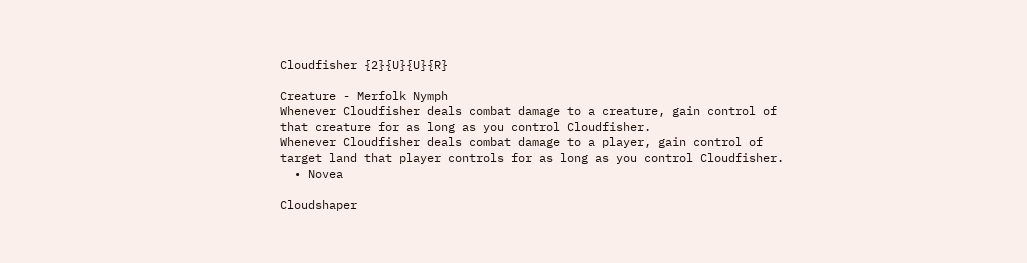Cloudfisher {2}{U}{U}{R}

Creature - Merfolk Nymph
Whenever Cloudfisher deals combat damage to a creature, gain control of that creature for as long as you control Cloudfisher.
Whenever Cloudfisher deals combat damage to a player, gain control of target land that player controls for as long as you control Cloudfisher.
  • Novea

Cloudshaper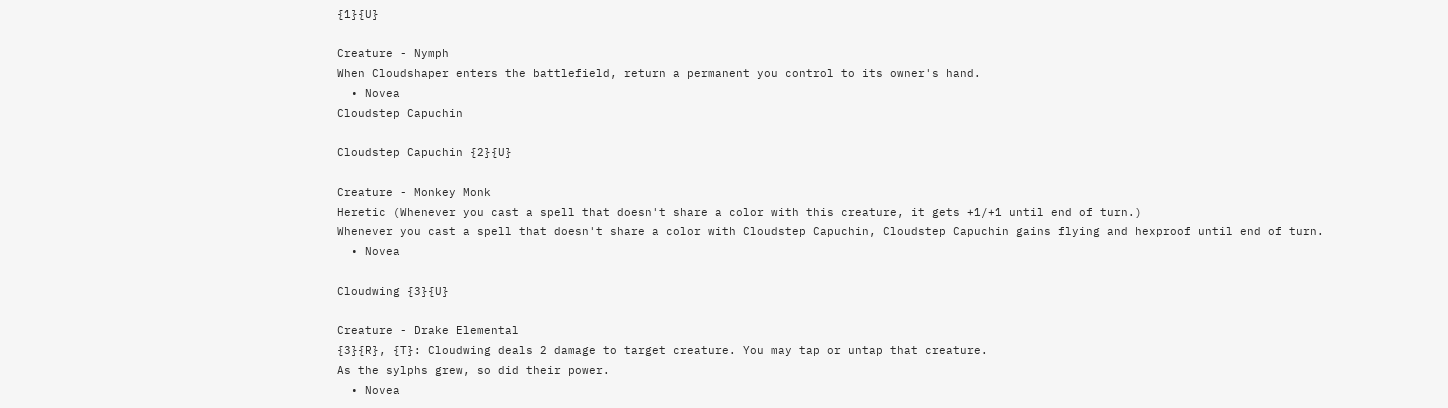{1}{U}

Creature - Nymph
When Cloudshaper enters the battlefield, return a permanent you control to its owner's hand.
  • Novea
Cloudstep Capuchin

Cloudstep Capuchin {2}{U}

Creature - Monkey Monk
Heretic (Whenever you cast a spell that doesn't share a color with this creature, it gets +1/+1 until end of turn.)
Whenever you cast a spell that doesn't share a color with Cloudstep Capuchin, Cloudstep Capuchin gains flying and hexproof until end of turn.
  • Novea

Cloudwing {3}{U}

Creature - Drake Elemental
{3}{R}, {T}: Cloudwing deals 2 damage to target creature. You may tap or untap that creature.
As the sylphs grew, so did their power.
  • Novea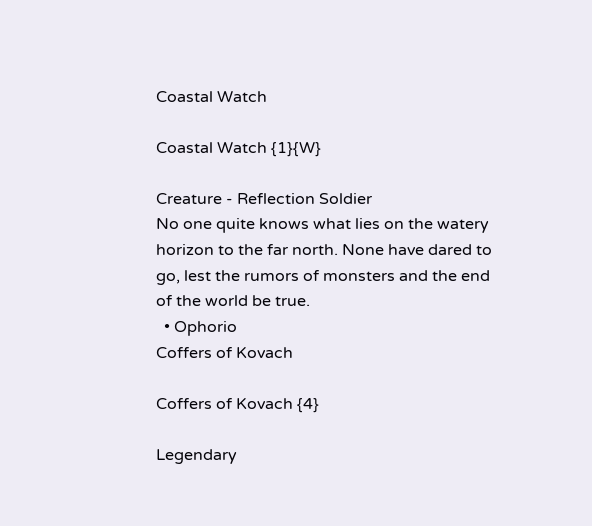Coastal Watch

Coastal Watch {1}{W}

Creature - Reflection Soldier
No one quite knows what lies on the watery horizon to the far north. None have dared to go, lest the rumors of monsters and the end of the world be true.
  • Ophorio
Coffers of Kovach

Coffers of Kovach {4}

Legendary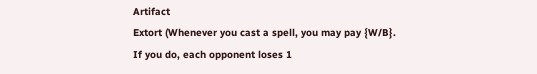Artifact
Extort (Whenever you cast a spell, you may pay {W/B}. If you do, each opponent loses 1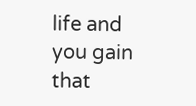life and you gain that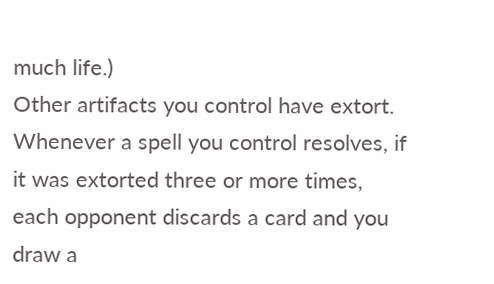much life.)
Other artifacts you control have extort.
Whenever a spell you control resolves, if it was extorted three or more times, each opponent discards a card and you draw a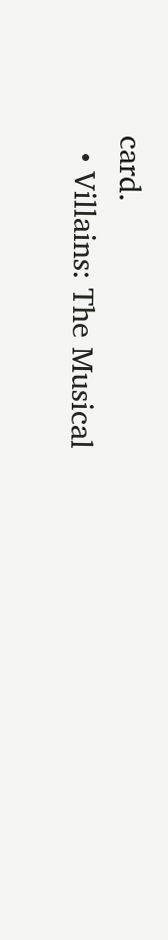card.
  • Villains: The Musical